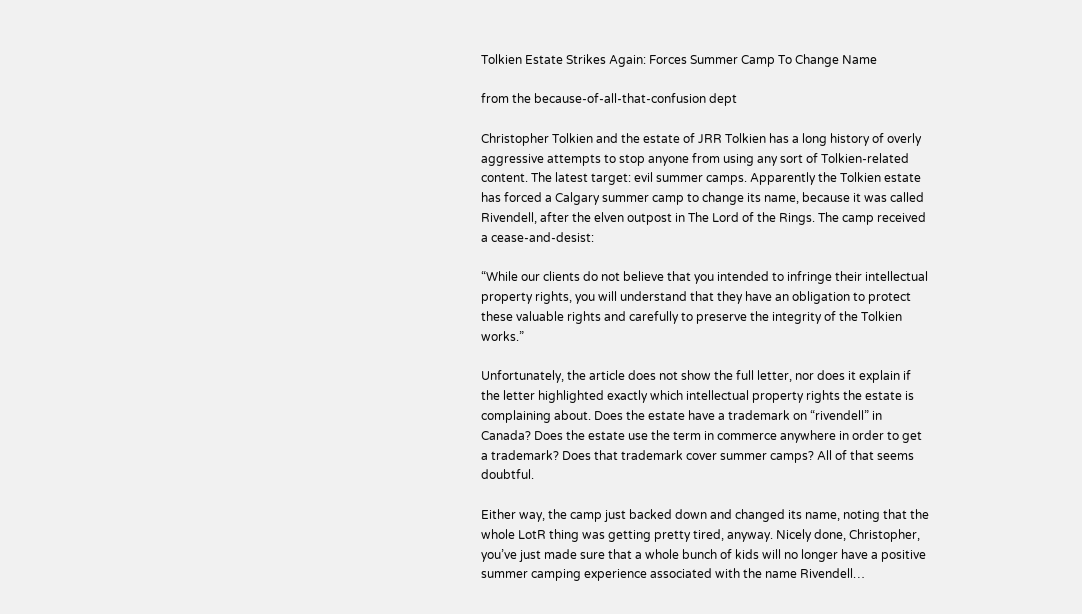Tolkien Estate Strikes Again: Forces Summer Camp To Change Name

from the because-of-all-that-confusion dept

Christopher Tolkien and the estate of JRR Tolkien has a long history of overly aggressive attempts to stop anyone from using any sort of Tolkien-related content. The latest target: evil summer camps. Apparently the Tolkien estate has forced a Calgary summer camp to change its name, because it was called Rivendell, after the elven outpost in The Lord of the Rings. The camp received a cease-and-desist:

“While our clients do not believe that you intended to infringe their intellectual property rights, you will understand that they have an obligation to protect these valuable rights and carefully to preserve the integrity of the Tolkien works.”

Unfortunately, the article does not show the full letter, nor does it explain if the letter highlighted exactly which intellectual property rights the estate is complaining about. Does the estate have a trademark on “rivendell” in Canada? Does the estate use the term in commerce anywhere in order to get a trademark? Does that trademark cover summer camps? All of that seems doubtful.

Either way, the camp just backed down and changed its name, noting that the whole LotR thing was getting pretty tired, anyway. Nicely done, Christopher, you’ve just made sure that a whole bunch of kids will no longer have a positive summer camping experience associated with the name Rivendell…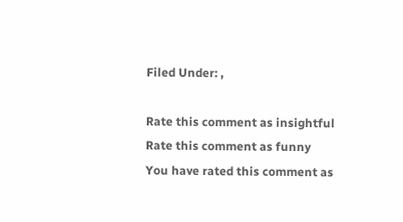Filed Under: ,

Rate this comment as insightful
Rate this comment as funny
You have rated this comment as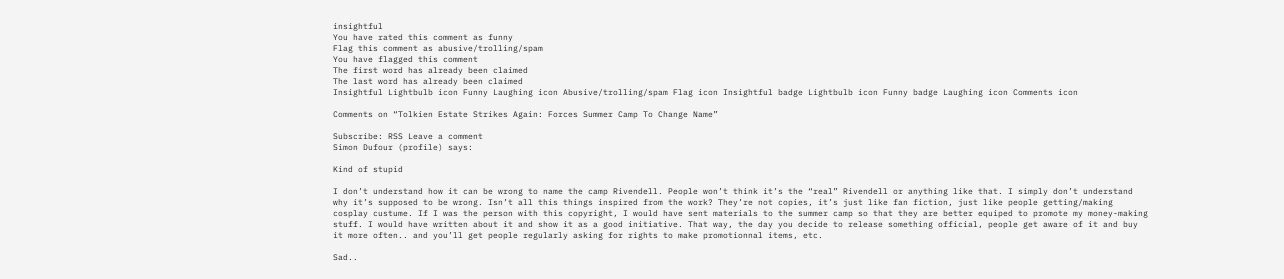insightful
You have rated this comment as funny
Flag this comment as abusive/trolling/spam
You have flagged this comment
The first word has already been claimed
The last word has already been claimed
Insightful Lightbulb icon Funny Laughing icon Abusive/trolling/spam Flag icon Insightful badge Lightbulb icon Funny badge Laughing icon Comments icon

Comments on “Tolkien Estate Strikes Again: Forces Summer Camp To Change Name”

Subscribe: RSS Leave a comment
Simon Dufour (profile) says:

Kind of stupid

I don’t understand how it can be wrong to name the camp Rivendell. People won’t think it’s the “real” Rivendell or anything like that. I simply don’t understand why it’s supposed to be wrong. Isn’t all this things inspired from the work? They’re not copies, it’s just like fan fiction, just like people getting/making cosplay custume. If I was the person with this copyright, I would have sent materials to the summer camp so that they are better equiped to promote my money-making stuff. I would have written about it and show it as a good initiative. That way, the day you decide to release something official, people get aware of it and buy it more often.. and you’ll get people regularly asking for rights to make promotionnal items, etc.

Sad..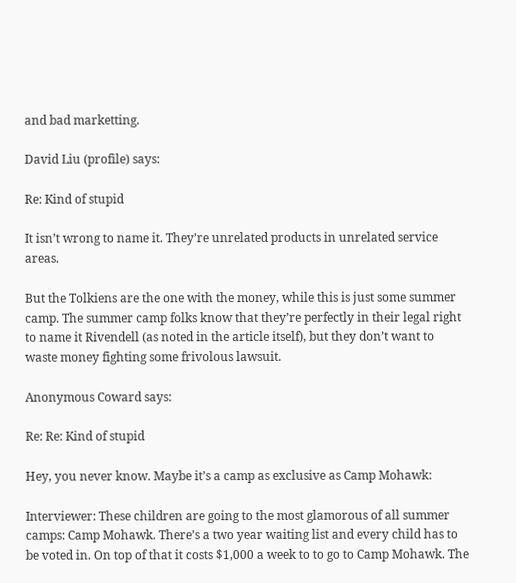and bad marketting.

David Liu (profile) says:

Re: Kind of stupid

It isn’t wrong to name it. They’re unrelated products in unrelated service areas.

But the Tolkiens are the one with the money, while this is just some summer camp. The summer camp folks know that they’re perfectly in their legal right to name it Rivendell (as noted in the article itself), but they don’t want to waste money fighting some frivolous lawsuit.

Anonymous Coward says:

Re: Re: Kind of stupid

Hey, you never know. Maybe it’s a camp as exclusive as Camp Mohawk:

Interviewer: These children are going to the most glamorous of all summer camps: Camp Mohawk. There’s a two year waiting list and every child has to be voted in. On top of that it costs $1,000 a week to to go to Camp Mohawk. The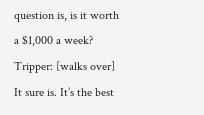question is, is it worth a $1,000 a week?
Tripper: [walks over] It sure is. It’s the best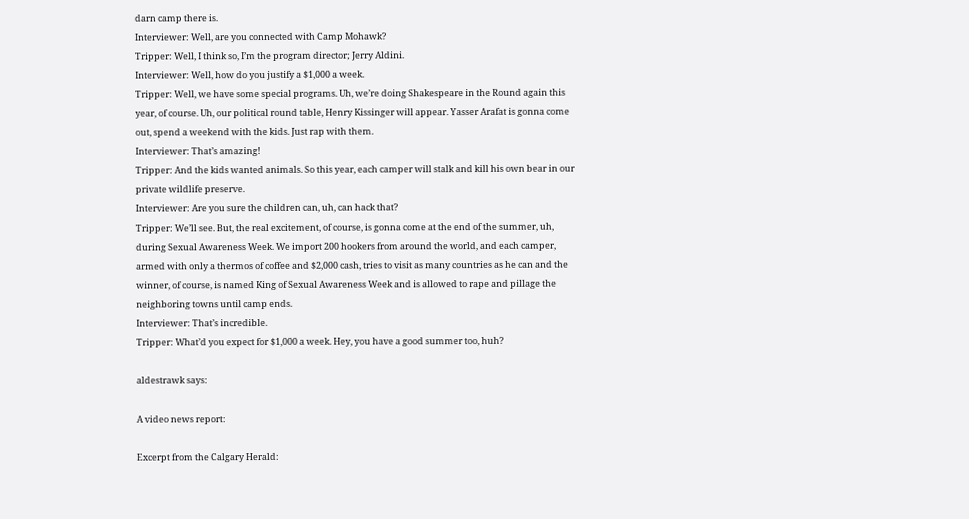darn camp there is.
Interviewer: Well, are you connected with Camp Mohawk?
Tripper: Well, I think so, I’m the program director; Jerry Aldini.
Interviewer: Well, how do you justify a $1,000 a week.
Tripper: Well, we have some special programs. Uh, we’re doing Shakespeare in the Round again this year, of course. Uh, our political round table, Henry Kissinger will appear. Yasser Arafat is gonna come out, spend a weekend with the kids. Just rap with them.
Interviewer: That’s amazing!
Tripper: And the kids wanted animals. So this year, each camper will stalk and kill his own bear in our private wildlife preserve.
Interviewer: Are you sure the children can, uh, can hack that?
Tripper: We’ll see. But, the real excitement, of course, is gonna come at the end of the summer, uh, during Sexual Awareness Week. We import 200 hookers from around the world, and each camper, armed with only a thermos of coffee and $2,000 cash, tries to visit as many countries as he can and the winner, of course, is named King of Sexual Awareness Week and is allowed to rape and pillage the neighboring towns until camp ends.
Interviewer: That’s incredible.
Tripper: What’d you expect for $1,000 a week. Hey, you have a good summer too, huh?

aldestrawk says:

A video news report:

Excerpt from the Calgary Herald: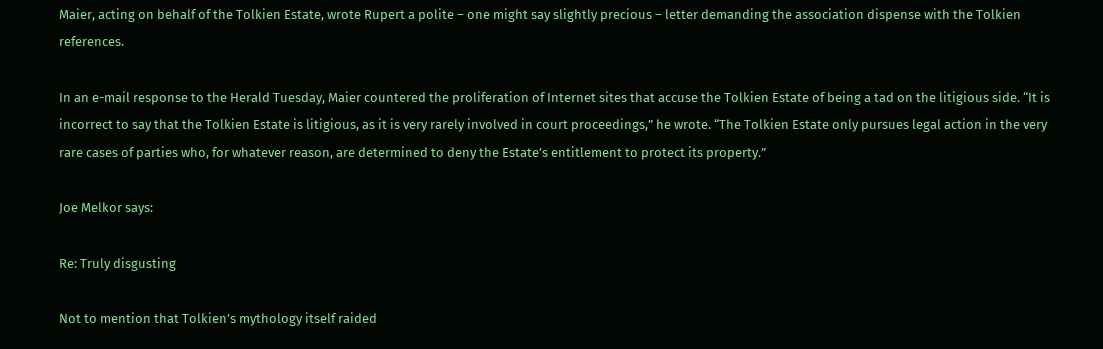Maier, acting on behalf of the Tolkien Estate, wrote Rupert a polite – one might say slightly precious – letter demanding the association dispense with the Tolkien references.

In an e-mail response to the Herald Tuesday, Maier countered the proliferation of Internet sites that accuse the Tolkien Estate of being a tad on the litigious side. “It is incorrect to say that the Tolkien Estate is litigious, as it is very rarely involved in court proceedings,” he wrote. “The Tolkien Estate only pursues legal action in the very rare cases of parties who, for whatever reason, are determined to deny the Estate’s entitlement to protect its property.”

Joe Melkor says:

Re: Truly disgusting

Not to mention that Tolkien’s mythology itself raided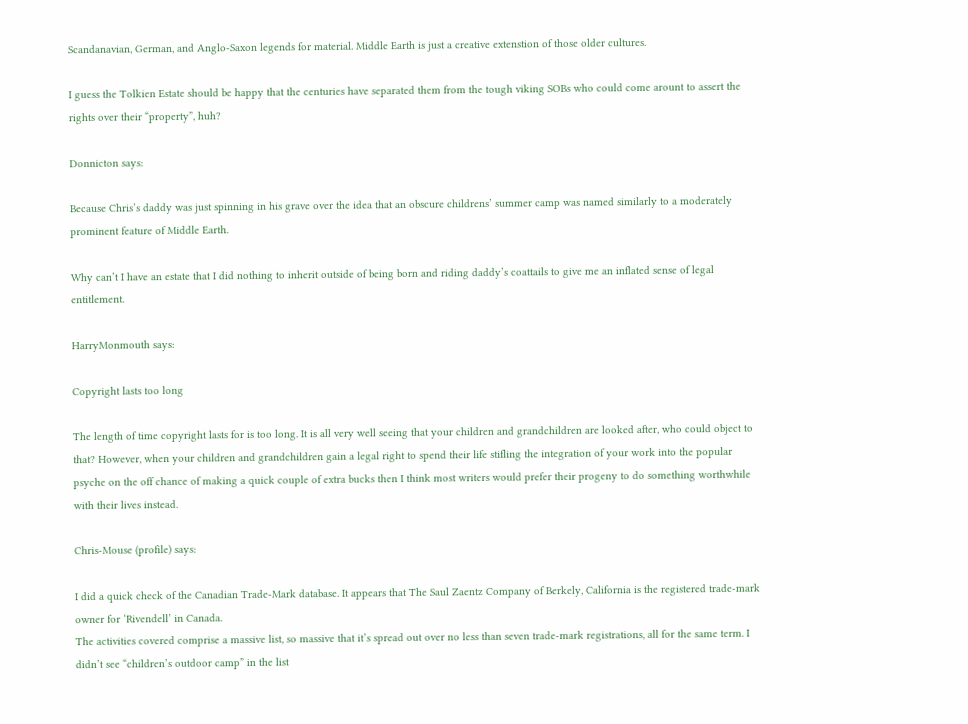Scandanavian, German, and Anglo-Saxon legends for material. Middle Earth is just a creative extenstion of those older cultures.

I guess the Tolkien Estate should be happy that the centuries have separated them from the tough viking SOBs who could come arount to assert the rights over their “property”, huh?

Donnicton says:

Because Chris’s daddy was just spinning in his grave over the idea that an obscure childrens’ summer camp was named similarly to a moderately prominent feature of Middle Earth.

Why can’t I have an estate that I did nothing to inherit outside of being born and riding daddy’s coattails to give me an inflated sense of legal entitlement.

HarryMonmouth says:

Copyright lasts too long

The length of time copyright lasts for is too long. It is all very well seeing that your children and grandchildren are looked after, who could object to that? However, when your children and grandchildren gain a legal right to spend their life stifling the integration of your work into the popular psyche on the off chance of making a quick couple of extra bucks then I think most writers would prefer their progeny to do something worthwhile with their lives instead.

Chris-Mouse (profile) says:

I did a quick check of the Canadian Trade-Mark database. It appears that The Saul Zaentz Company of Berkely, California is the registered trade-mark owner for ‘Rivendell’ in Canada.
The activities covered comprise a massive list, so massive that it’s spread out over no less than seven trade-mark registrations, all for the same term. I didn’t see “children’s outdoor camp” in the list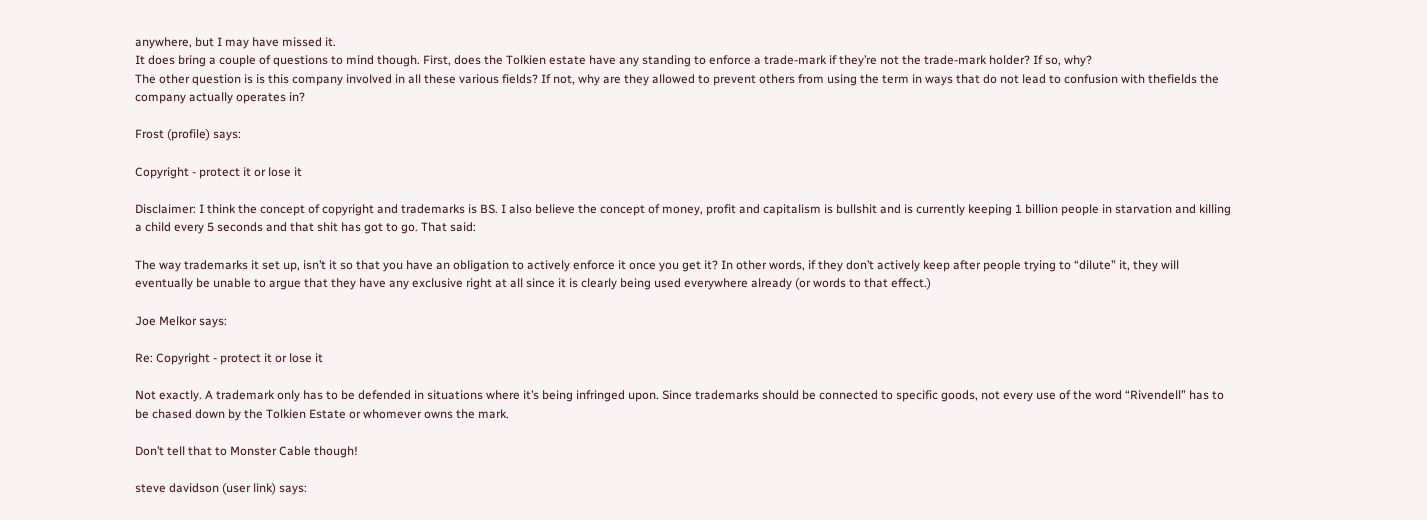anywhere, but I may have missed it.
It does bring a couple of questions to mind though. First, does the Tolkien estate have any standing to enforce a trade-mark if they’re not the trade-mark holder? If so, why?
The other question is is this company involved in all these various fields? If not, why are they allowed to prevent others from using the term in ways that do not lead to confusion with thefields the company actually operates in?

Frost (profile) says:

Copyright - protect it or lose it

Disclaimer: I think the concept of copyright and trademarks is BS. I also believe the concept of money, profit and capitalism is bullshit and is currently keeping 1 billion people in starvation and killing a child every 5 seconds and that shit has got to go. That said:

The way trademarks it set up, isn’t it so that you have an obligation to actively enforce it once you get it? In other words, if they don’t actively keep after people trying to “dilute” it, they will eventually be unable to argue that they have any exclusive right at all since it is clearly being used everywhere already (or words to that effect.)

Joe Melkor says:

Re: Copyright - protect it or lose it

Not exactly. A trademark only has to be defended in situations where it’s being infringed upon. Since trademarks should be connected to specific goods, not every use of the word “Rivendell” has to be chased down by the Tolkien Estate or whomever owns the mark.

Don’t tell that to Monster Cable though!

steve davidson (user link) says: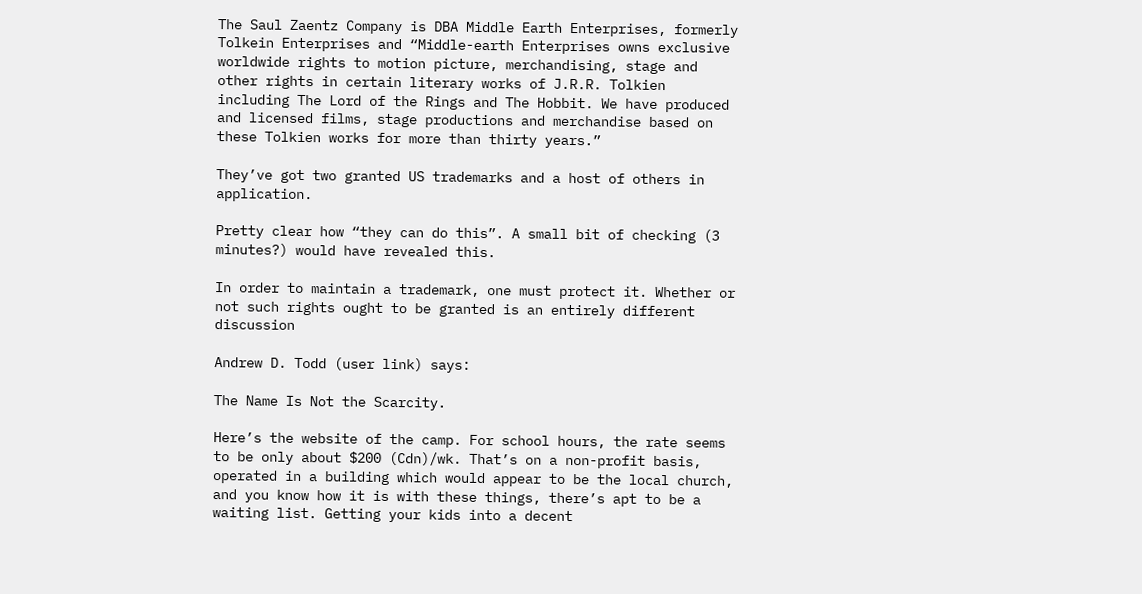The Saul Zaentz Company is DBA Middle Earth Enterprises, formerly Tolkein Enterprises and “Middle-earth Enterprises owns exclusive worldwide rights to motion picture, merchandising, stage and other rights in certain literary works of J.R.R. Tolkien including The Lord of the Rings and The Hobbit. We have produced and licensed films, stage productions and merchandise based on these Tolkien works for more than thirty years.”

They’ve got two granted US trademarks and a host of others in application.

Pretty clear how “they can do this”. A small bit of checking (3 minutes?) would have revealed this.

In order to maintain a trademark, one must protect it. Whether or not such rights ought to be granted is an entirely different discussion

Andrew D. Todd (user link) says:

The Name Is Not the Scarcity.

Here’s the website of the camp. For school hours, the rate seems to be only about $200 (Cdn)/wk. That’s on a non-profit basis, operated in a building which would appear to be the local church, and you know how it is with these things, there’s apt to be a waiting list. Getting your kids into a decent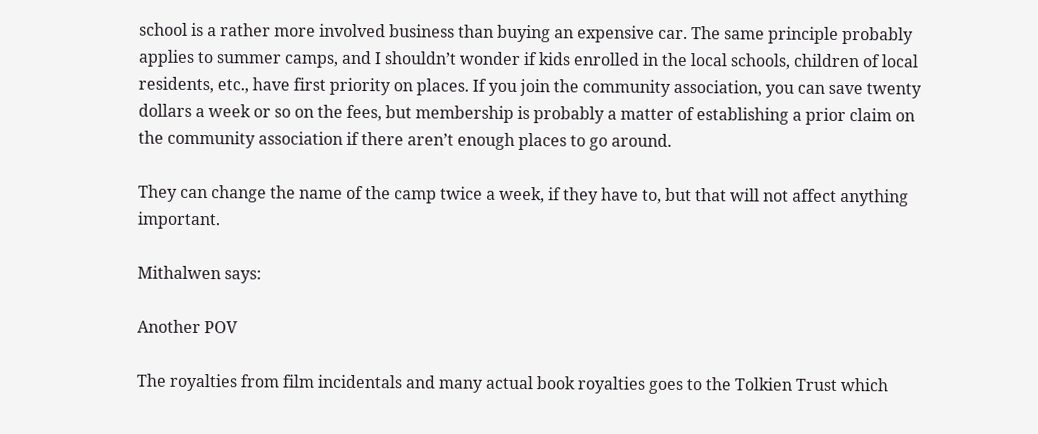school is a rather more involved business than buying an expensive car. The same principle probably applies to summer camps, and I shouldn’t wonder if kids enrolled in the local schools, children of local residents, etc., have first priority on places. If you join the community association, you can save twenty dollars a week or so on the fees, but membership is probably a matter of establishing a prior claim on the community association if there aren’t enough places to go around.

They can change the name of the camp twice a week, if they have to, but that will not affect anything important.

Mithalwen says:

Another POV

The royalties from film incidentals and many actual book royalties goes to the Tolkien Trust which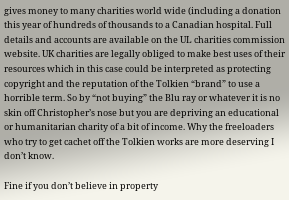gives money to many charities world wide (including a donation this year of hundreds of thousands to a Canadian hospital. Full details and accounts are available on the UL charities commission website. UK charities are legally obliged to make best uses of their resources which in this case could be interpreted as protecting copyright and the reputation of the Tolkien “brand” to use a horrible term. So by “not buying” the Blu ray or whatever it is no skin off Christopher’s nose but you are depriving an educational or humanitarian charity of a bit of income. Why the freeloaders who try to get cachet off the Tolkien works are more deserving I don’t know.

Fine if you don’t believe in property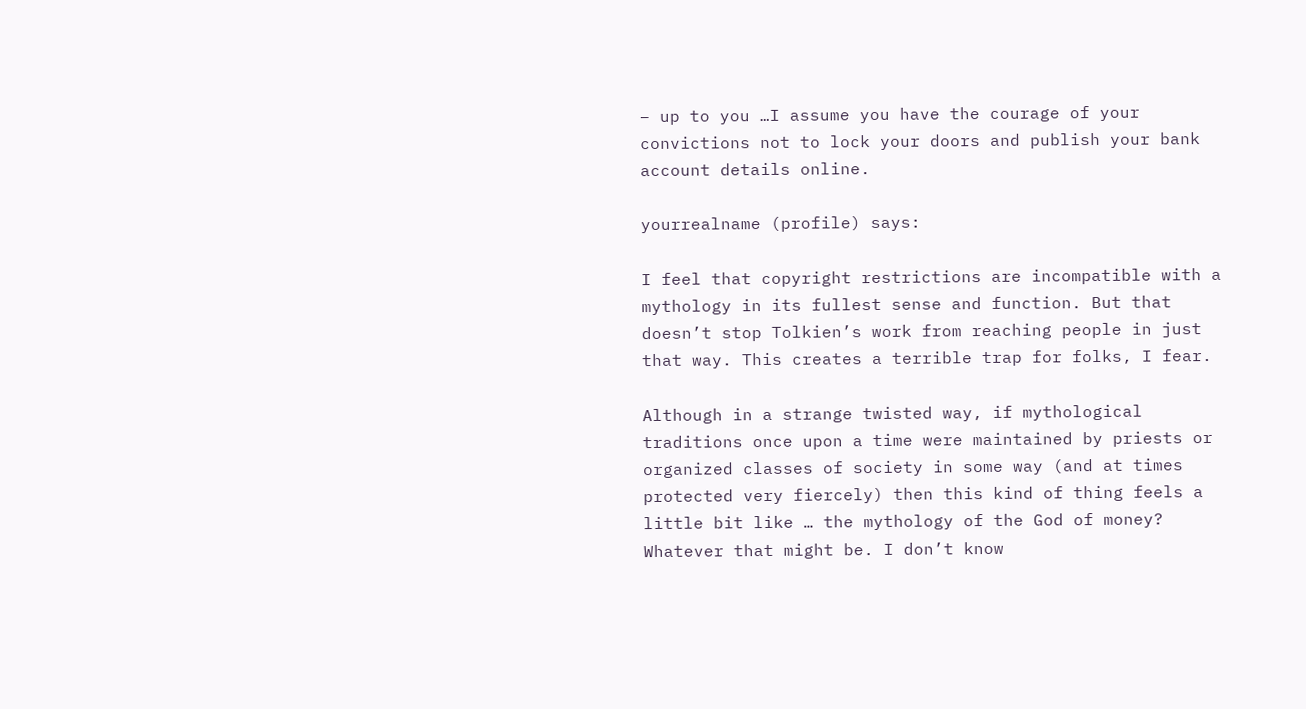– up to you …I assume you have the courage of your convictions not to lock your doors and publish your bank account details online.

yourrealname (profile) says:

I feel that copyright restrictions are incompatible with a mythology in its fullest sense and function. But that doesn’t stop Tolkien’s work from reaching people in just that way. This creates a terrible trap for folks, I fear.

Although in a strange twisted way, if mythological traditions once upon a time were maintained by priests or organized classes of society in some way (and at times protected very fiercely) then this kind of thing feels a little bit like … the mythology of the God of money? Whatever that might be. I don’t know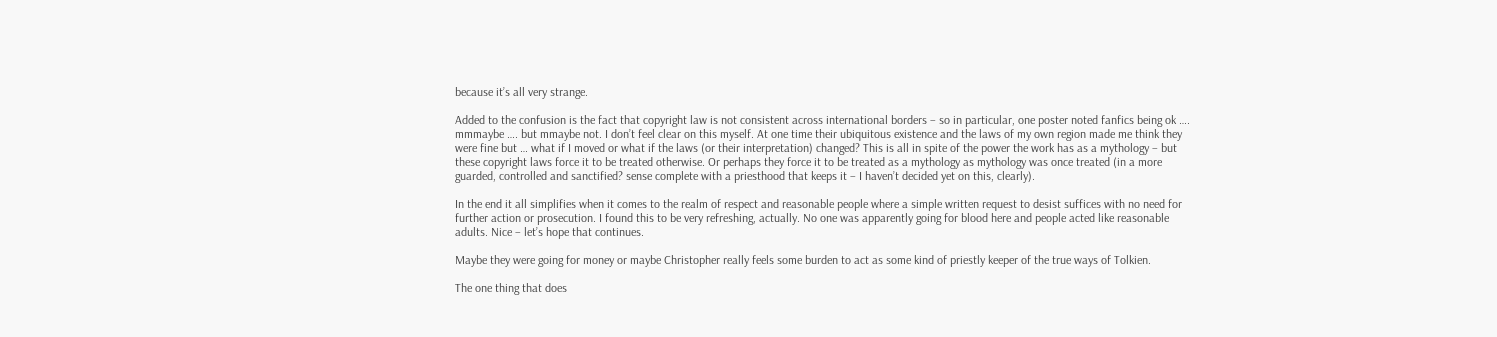because it’s all very strange.

Added to the confusion is the fact that copyright law is not consistent across international borders – so in particular, one poster noted fanfics being ok …. mmmaybe …. but mmaybe not. I don’t feel clear on this myself. At one time their ubiquitous existence and the laws of my own region made me think they were fine but … what if I moved or what if the laws (or their interpretation) changed? This is all in spite of the power the work has as a mythology – but these copyright laws force it to be treated otherwise. Or perhaps they force it to be treated as a mythology as mythology was once treated (in a more guarded, controlled and sanctified? sense complete with a priesthood that keeps it – I haven’t decided yet on this, clearly).

In the end it all simplifies when it comes to the realm of respect and reasonable people where a simple written request to desist suffices with no need for further action or prosecution. I found this to be very refreshing, actually. No one was apparently going for blood here and people acted like reasonable adults. Nice – let’s hope that continues.

Maybe they were going for money or maybe Christopher really feels some burden to act as some kind of priestly keeper of the true ways of Tolkien.

The one thing that does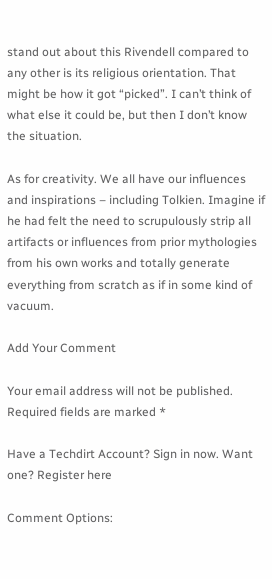stand out about this Rivendell compared to any other is its religious orientation. That might be how it got “picked”. I can’t think of what else it could be, but then I don’t know the situation.

As for creativity. We all have our influences and inspirations – including Tolkien. Imagine if he had felt the need to scrupulously strip all artifacts or influences from prior mythologies from his own works and totally generate everything from scratch as if in some kind of vacuum.

Add Your Comment

Your email address will not be published. Required fields are marked *

Have a Techdirt Account? Sign in now. Want one? Register here

Comment Options: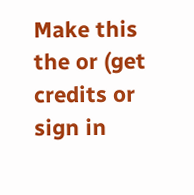Make this the or (get credits or sign in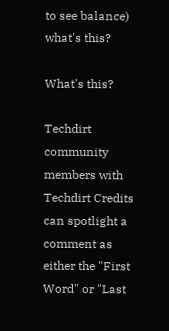to see balance) what's this?

What's this?

Techdirt community members with Techdirt Credits can spotlight a comment as either the "First Word" or "Last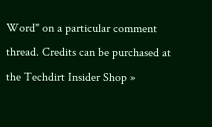Word" on a particular comment thread. Credits can be purchased at the Techdirt Insider Shop »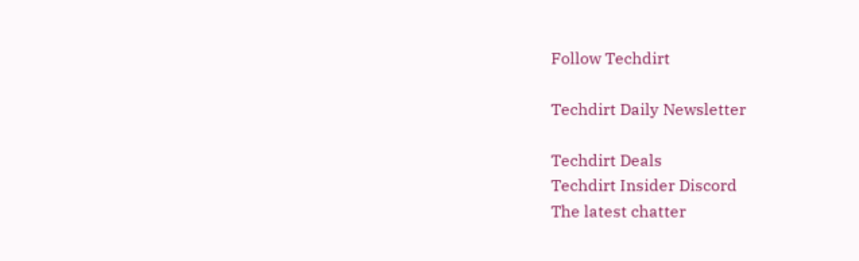Follow Techdirt

Techdirt Daily Newsletter

Techdirt Deals
Techdirt Insider Discord
The latest chatter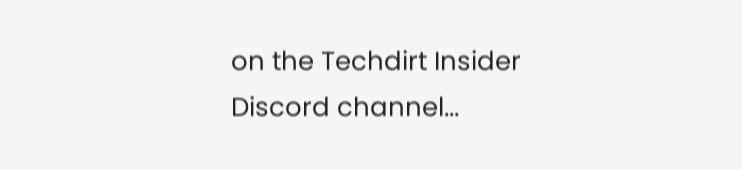on the Techdirt Insider Discord channel...